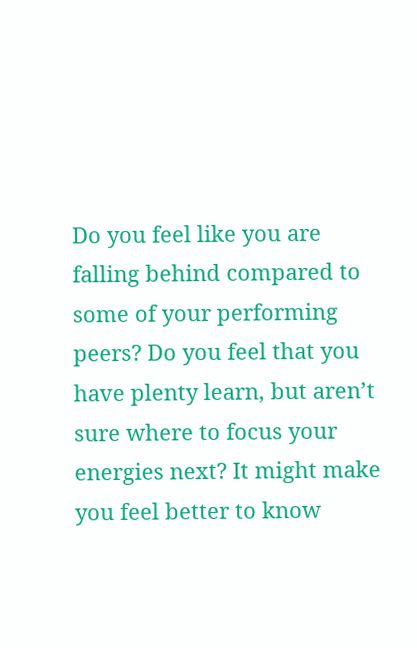Do you feel like you are falling behind compared to some of your performing peers? Do you feel that you have plenty learn, but aren’t sure where to focus your energies next? It might make you feel better to know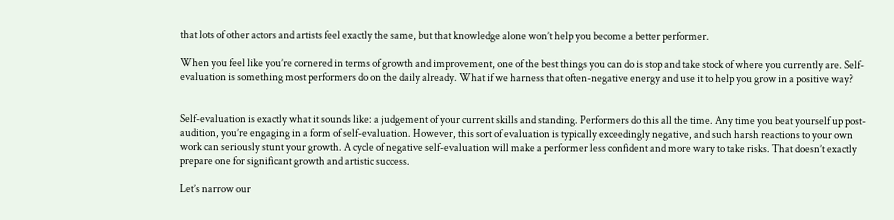that lots of other actors and artists feel exactly the same, but that knowledge alone won’t help you become a better performer.

When you feel like you’re cornered in terms of growth and improvement, one of the best things you can do is stop and take stock of where you currently are. Self-evaluation is something most performers do on the daily already. What if we harness that often-negative energy and use it to help you grow in a positive way?


Self-evaluation is exactly what it sounds like: a judgement of your current skills and standing. Performers do this all the time. Any time you beat yourself up post-audition, you’re engaging in a form of self-evaluation. However, this sort of evaluation is typically exceedingly negative, and such harsh reactions to your own work can seriously stunt your growth. A cycle of negative self-evaluation will make a performer less confident and more wary to take risks. That doesn’t exactly prepare one for significant growth and artistic success.

Let’s narrow our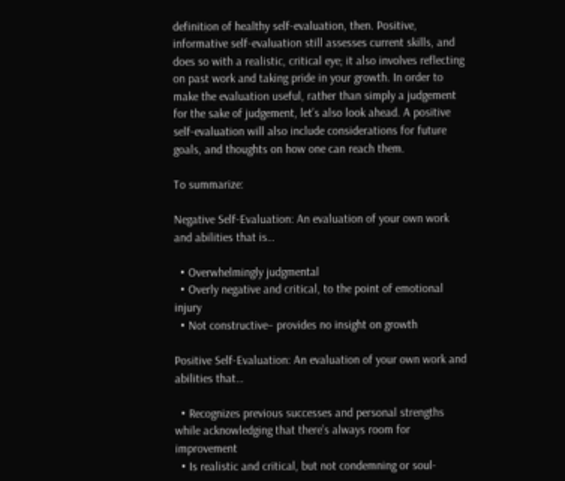definition of healthy self-evaluation, then. Positive, informative self-evaluation still assesses current skills, and does so with a realistic, critical eye; it also involves reflecting on past work and taking pride in your growth. In order to make the evaluation useful, rather than simply a judgement for the sake of judgement, let’s also look ahead. A positive self-evaluation will also include considerations for future goals, and thoughts on how one can reach them.

To summarize:

Negative Self-Evaluation: An evaluation of your own work and abilities that is…

  • Overwhelmingly judgmental
  • Overly negative and critical, to the point of emotional injury
  • Not constructive– provides no insight on growth

Positive Self-Evaluation: An evaluation of your own work and abilities that…

  • Recognizes previous successes and personal strengths while acknowledging that there’s always room for improvement
  • Is realistic and critical, but not condemning or soul-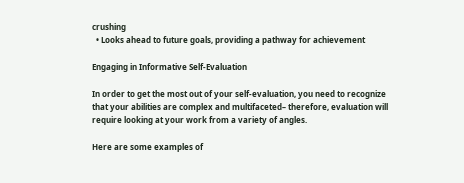crushing
  • Looks ahead to future goals, providing a pathway for achievement

Engaging in Informative Self-Evaluation

In order to get the most out of your self-evaluation, you need to recognize that your abilities are complex and multifaceted– therefore, evaluation will require looking at your work from a variety of angles.

Here are some examples of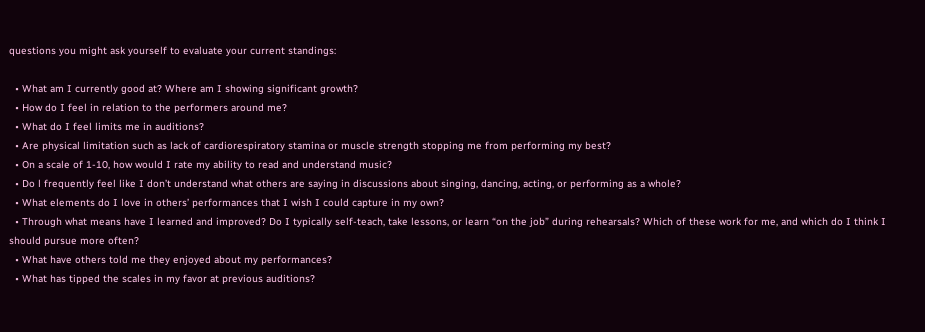questions you might ask yourself to evaluate your current standings:

  • What am I currently good at? Where am I showing significant growth?
  • How do I feel in relation to the performers around me?
  • What do I feel limits me in auditions?
  • Are physical limitation such as lack of cardiorespiratory stamina or muscle strength stopping me from performing my best?
  • On a scale of 1-10, how would I rate my ability to read and understand music?
  • Do l frequently feel like I don’t understand what others are saying in discussions about singing, dancing, acting, or performing as a whole?
  • What elements do I love in others’ performances that I wish I could capture in my own?
  • Through what means have I learned and improved? Do I typically self-teach, take lessons, or learn “on the job” during rehearsals? Which of these work for me, and which do I think I should pursue more often?
  • What have others told me they enjoyed about my performances?
  • What has tipped the scales in my favor at previous auditions?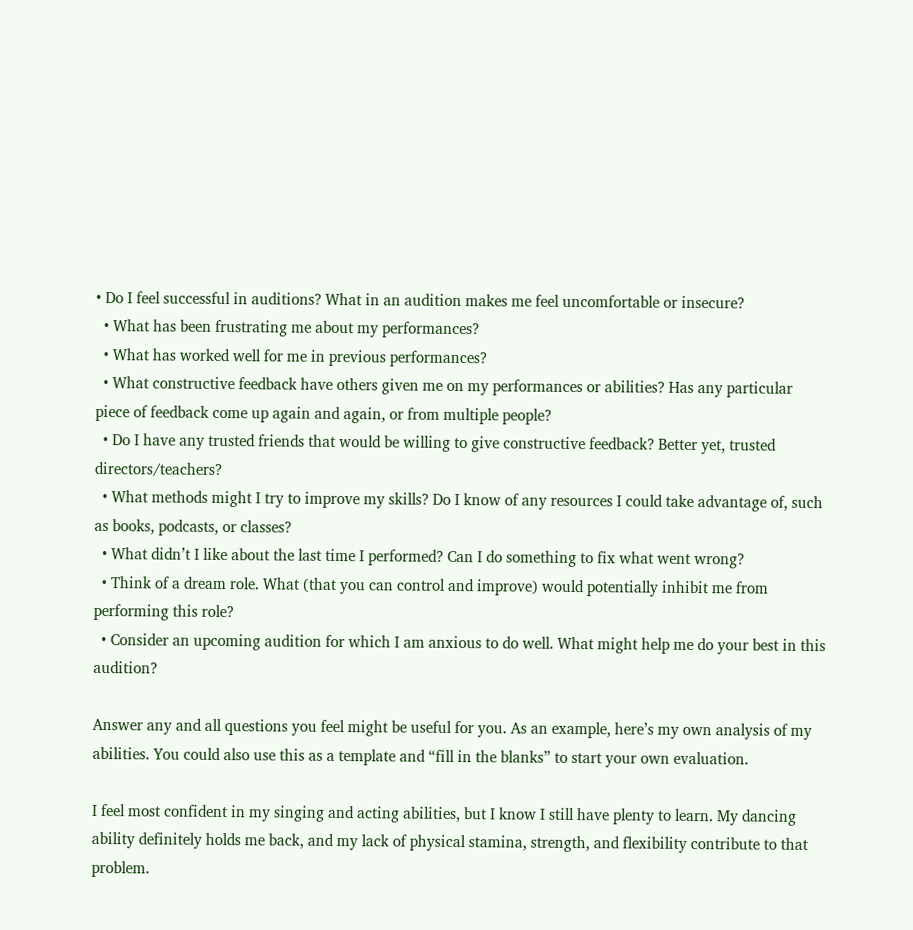• Do I feel successful in auditions? What in an audition makes me feel uncomfortable or insecure?
  • What has been frustrating me about my performances?
  • What has worked well for me in previous performances?
  • What constructive feedback have others given me on my performances or abilities? Has any particular piece of feedback come up again and again, or from multiple people?
  • Do I have any trusted friends that would be willing to give constructive feedback? Better yet, trusted directors/teachers?
  • What methods might I try to improve my skills? Do I know of any resources I could take advantage of, such as books, podcasts, or classes?
  • What didn’t I like about the last time I performed? Can I do something to fix what went wrong?
  • Think of a dream role. What (that you can control and improve) would potentially inhibit me from performing this role?
  • Consider an upcoming audition for which I am anxious to do well. What might help me do your best in this audition?

Answer any and all questions you feel might be useful for you. As an example, here’s my own analysis of my abilities. You could also use this as a template and “fill in the blanks” to start your own evaluation.

I feel most confident in my singing and acting abilities, but I know I still have plenty to learn. My dancing ability definitely holds me back, and my lack of physical stamina, strength, and flexibility contribute to that problem.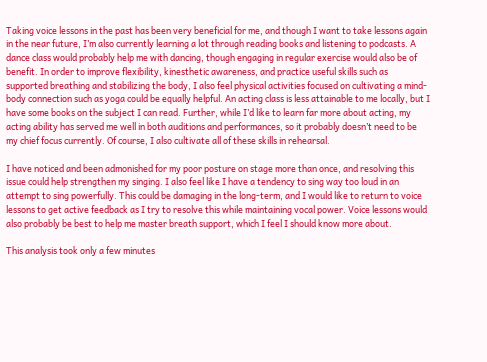Taking voice lessons in the past has been very beneficial for me, and though I want to take lessons again in the near future, I’m also currently learning a lot through reading books and listening to podcasts. A dance class would probably help me with dancing, though engaging in regular exercise would also be of benefit. In order to improve flexibility, kinesthetic awareness, and practice useful skills such as supported breathing and stabilizing the body, I also feel physical activities focused on cultivating a mind-body connection such as yoga could be equally helpful. An acting class is less attainable to me locally, but I have some books on the subject I can read. Further, while I’d like to learn far more about acting, my acting ability has served me well in both auditions and performances, so it probably doesn’t need to be my chief focus currently. Of course, I also cultivate all of these skills in rehearsal.

I have noticed and been admonished for my poor posture on stage more than once, and resolving this issue could help strengthen my singing. I also feel like I have a tendency to sing way too loud in an attempt to sing powerfully. This could be damaging in the long-term, and I would like to return to voice lessons to get active feedback as I try to resolve this while maintaining vocal power. Voice lessons would also probably be best to help me master breath support, which I feel I should know more about.

This analysis took only a few minutes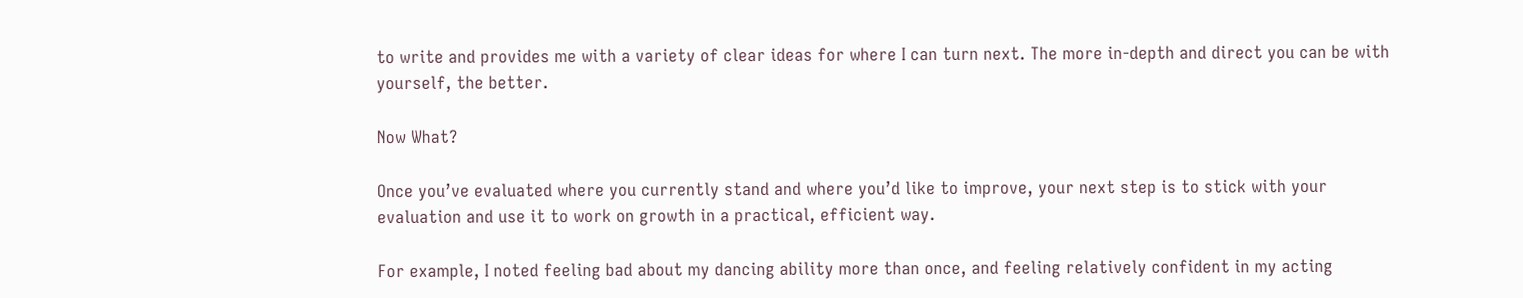to write and provides me with a variety of clear ideas for where I can turn next. The more in-depth and direct you can be with yourself, the better.

Now What?

Once you’ve evaluated where you currently stand and where you’d like to improve, your next step is to stick with your evaluation and use it to work on growth in a practical, efficient way.

For example, I noted feeling bad about my dancing ability more than once, and feeling relatively confident in my acting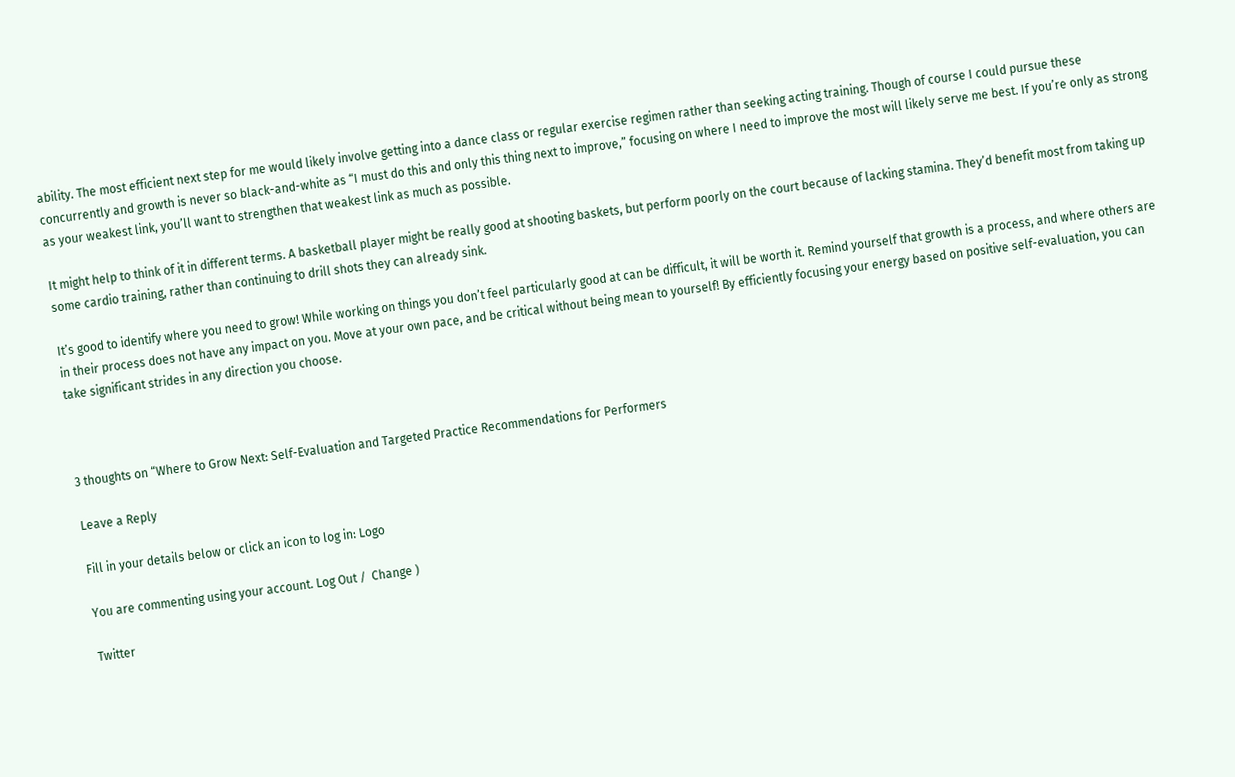ability. The most efficient next step for me would likely involve getting into a dance class or regular exercise regimen rather than seeking acting training. Though of course I could pursue these concurrently and growth is never so black-and-white as “I must do this and only this thing next to improve,” focusing on where I need to improve the most will likely serve me best. If you’re only as strong as your weakest link, you’ll want to strengthen that weakest link as much as possible.

It might help to think of it in different terms. A basketball player might be really good at shooting baskets, but perform poorly on the court because of lacking stamina. They’d benefit most from taking up some cardio training, rather than continuing to drill shots they can already sink.

It’s good to identify where you need to grow! While working on things you don’t feel particularly good at can be difficult, it will be worth it. Remind yourself that growth is a process, and where others are in their process does not have any impact on you. Move at your own pace, and be critical without being mean to yourself! By efficiently focusing your energy based on positive self-evaluation, you can take significant strides in any direction you choose.



3 thoughts on “Where to Grow Next: Self-Evaluation and Targeted Practice Recommendations for Performers

Leave a Reply

Fill in your details below or click an icon to log in: Logo

You are commenting using your account. Log Out /  Change )

Twitter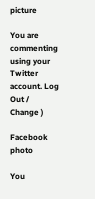picture

You are commenting using your Twitter account. Log Out /  Change )

Facebook photo

You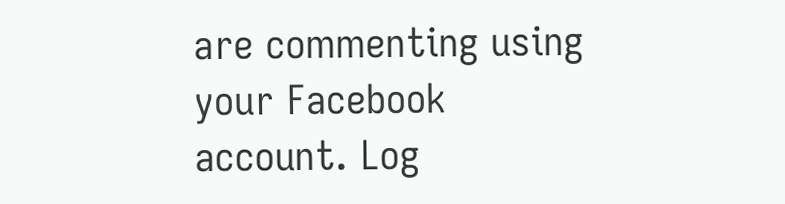are commenting using your Facebook account. Log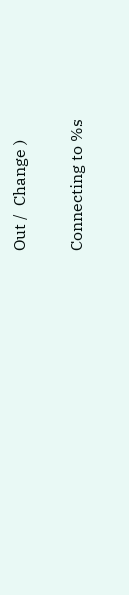Out /  Change )

Connecting to %s